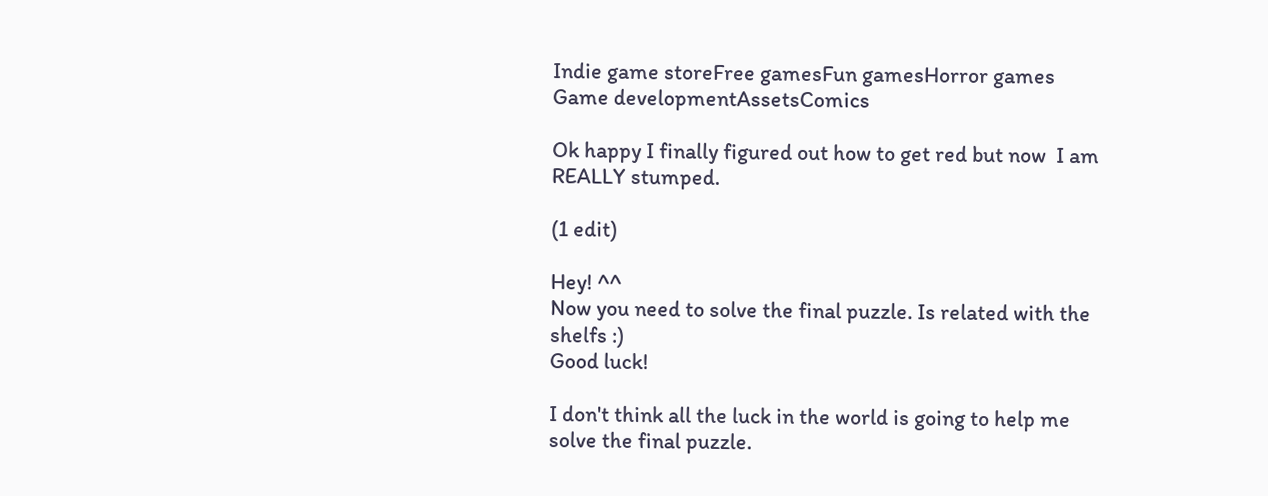Indie game storeFree gamesFun gamesHorror games
Game developmentAssetsComics

Ok happy I finally figured out how to get red but now  I am REALLY stumped.

(1 edit)

Hey! ^^
Now you need to solve the final puzzle. Is related with the shelfs :)
Good luck!

I don't think all the luck in the world is going to help me solve the final puzzle.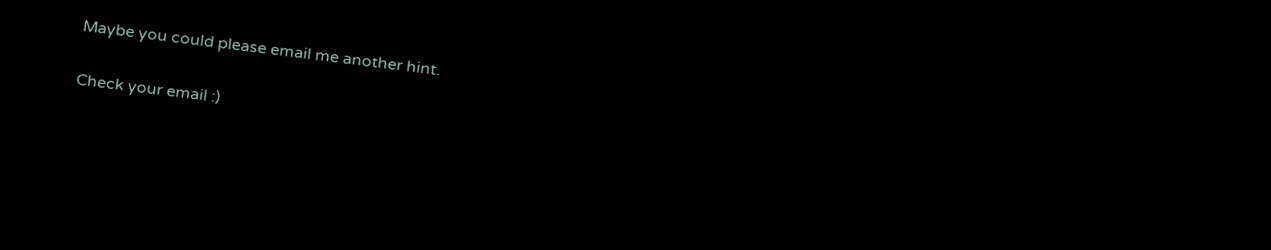Maybe you could please email me another hint.


Check your email :)